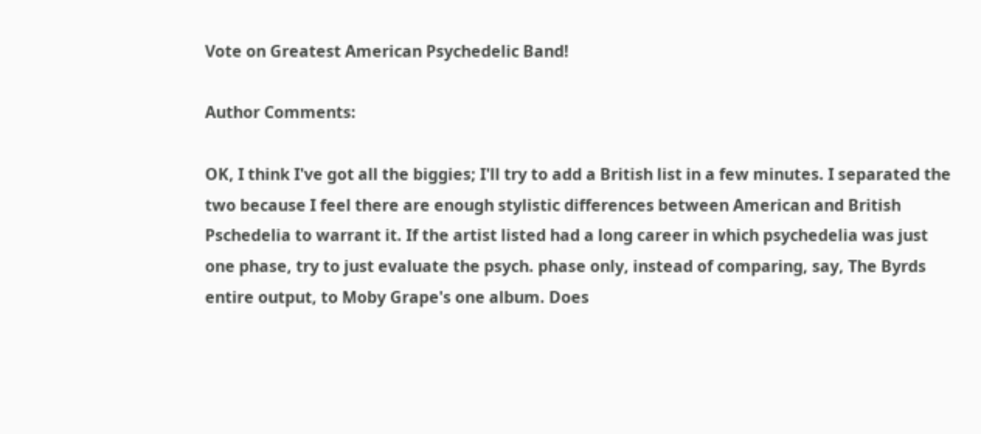Vote on Greatest American Psychedelic Band!

Author Comments:

OK, I think I've got all the biggies; I'll try to add a British list in a few minutes. I separated the two because I feel there are enough stylistic differences between American and British Pschedelia to warrant it. If the artist listed had a long career in which psychedelia was just one phase, try to just evaluate the psych. phase only, instead of comparing, say, The Byrds entire output, to Moby Grape's one album. Does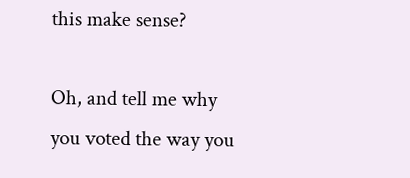this make sense?

Oh, and tell me why you voted the way you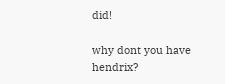did!

why dont you have hendrix?